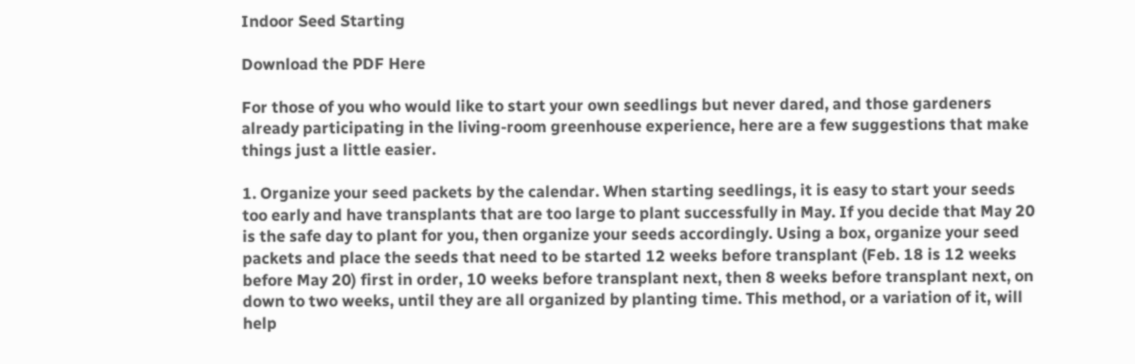Indoor Seed Starting

Download the PDF Here

For those of you who would like to start your own seedlings but never dared, and those gardeners already participating in the living-room greenhouse experience, here are a few suggestions that make things just a little easier.

1. Organize your seed packets by the calendar. When starting seedlings, it is easy to start your seeds too early and have transplants that are too large to plant successfully in May. If you decide that May 20 is the safe day to plant for you, then organize your seeds accordingly. Using a box, organize your seed packets and place the seeds that need to be started 12 weeks before transplant (Feb. 18 is 12 weeks before May 20) first in order, 10 weeks before transplant next, then 8 weeks before transplant next, on down to two weeks, until they are all organized by planting time. This method, or a variation of it, will help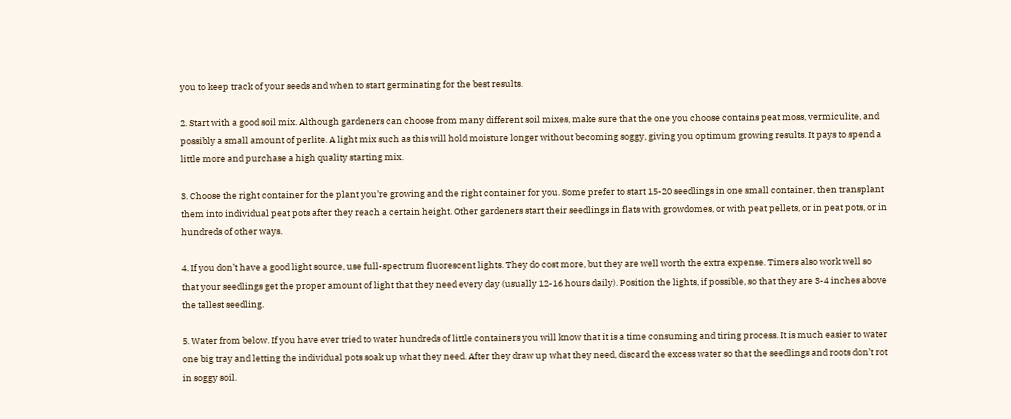you to keep track of your seeds and when to start germinating for the best results.

2. Start with a good soil mix. Although gardeners can choose from many different soil mixes, make sure that the one you choose contains peat moss, vermiculite, and possibly a small amount of perlite. A light mix such as this will hold moisture longer without becoming soggy, giving you optimum growing results. It pays to spend a little more and purchase a high quality starting mix.

3. Choose the right container for the plant you’re growing and the right container for you. Some prefer to start 15-20 seedlings in one small container, then transplant them into individual peat pots after they reach a certain height. Other gardeners start their seedlings in flats with growdomes, or with peat pellets, or in peat pots, or in hundreds of other ways.

4. If you don’t have a good light source, use full-spectrum fluorescent lights. They do cost more, but they are well worth the extra expense. Timers also work well so that your seedlings get the proper amount of light that they need every day (usually 12-16 hours daily). Position the lights, if possible, so that they are 3-4 inches above the tallest seedling.

5. Water from below. If you have ever tried to water hundreds of little containers you will know that it is a time consuming and tiring process. It is much easier to water one big tray and letting the individual pots soak up what they need. After they draw up what they need, discard the excess water so that the seedlings and roots don’t rot in soggy soil.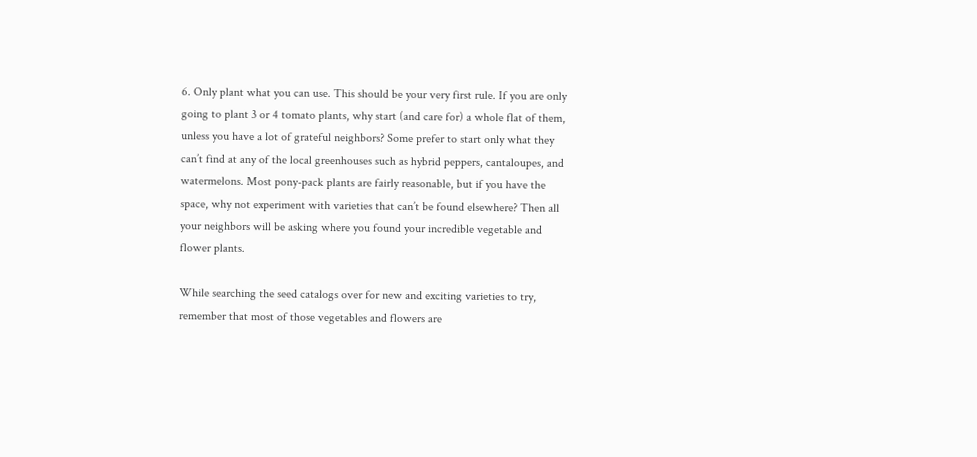6. Only plant what you can use. This should be your very first rule. If you are only going to plant 3 or 4 tomato plants, why start (and care for) a whole flat of them, unless you have a lot of grateful neighbors? Some prefer to start only what they can’t find at any of the local greenhouses such as hybrid peppers, cantaloupes, and watermelons. Most pony-pack plants are fairly reasonable, but if you have the space, why not experiment with varieties that can’t be found elsewhere? Then all your neighbors will be asking where you found your incredible vegetable and flower plants.

While searching the seed catalogs over for new and exciting varieties to try, remember that most of those vegetables and flowers are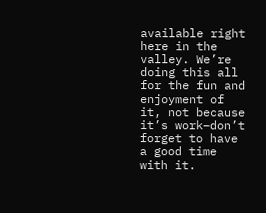available right here in the valley. We’re doing this all for the fun and enjoyment of it, not because it’s work–don’t forget to have a good time with it.